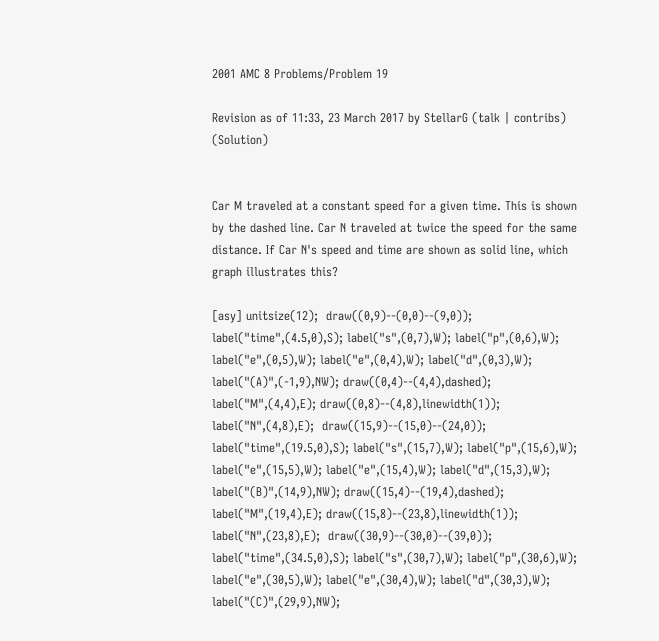2001 AMC 8 Problems/Problem 19

Revision as of 11:33, 23 March 2017 by StellarG (talk | contribs) (Solution)


Car M traveled at a constant speed for a given time. This is shown by the dashed line. Car N traveled at twice the speed for the same distance. If Car N's speed and time are shown as solid line, which graph illustrates this?

[asy] unitsize(12);  draw((0,9)--(0,0)--(9,0)); label("time",(4.5,0),S); label("s",(0,7),W); label("p",(0,6),W); label("e",(0,5),W); label("e",(0,4),W); label("d",(0,3),W); label("(A)",(-1,9),NW); draw((0,4)--(4,4),dashed); label("M",(4,4),E); draw((0,8)--(4,8),linewidth(1)); label("N",(4,8),E);  draw((15,9)--(15,0)--(24,0)); label("time",(19.5,0),S); label("s",(15,7),W); label("p",(15,6),W); label("e",(15,5),W); label("e",(15,4),W); label("d",(15,3),W); label("(B)",(14,9),NW); draw((15,4)--(19,4),dashed); label("M",(19,4),E); draw((15,8)--(23,8),linewidth(1)); label("N",(23,8),E);  draw((30,9)--(30,0)--(39,0)); label("time",(34.5,0),S); label("s",(30,7),W); label("p",(30,6),W); label("e",(30,5),W); label("e",(30,4),W); label("d",(30,3),W); label("(C)",(29,9),NW);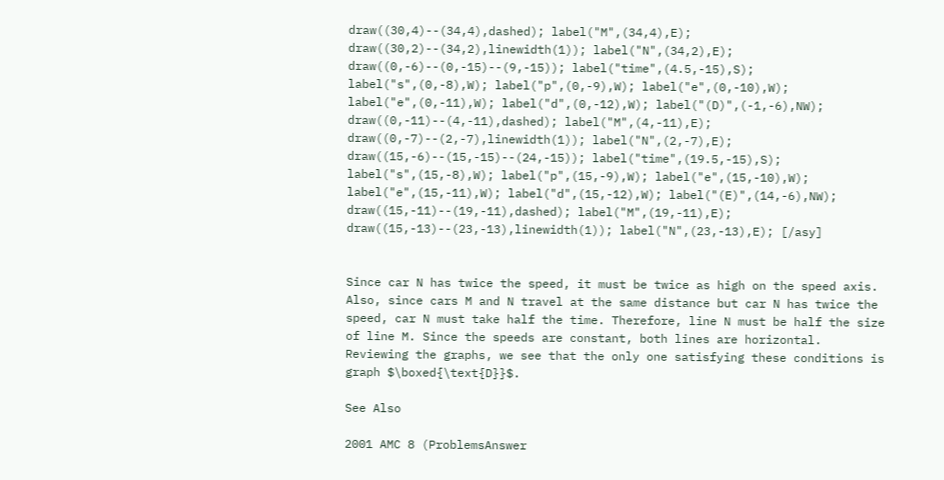draw((30,4)--(34,4),dashed); label("M",(34,4),E); draw((30,2)--(34,2),linewidth(1)); label("N",(34,2),E);  draw((0,-6)--(0,-15)--(9,-15)); label("time",(4.5,-15),S); label("s",(0,-8),W); label("p",(0,-9),W); label("e",(0,-10),W); label("e",(0,-11),W); label("d",(0,-12),W); label("(D)",(-1,-6),NW); draw((0,-11)--(4,-11),dashed); label("M",(4,-11),E); draw((0,-7)--(2,-7),linewidth(1)); label("N",(2,-7),E);  draw((15,-6)--(15,-15)--(24,-15)); label("time",(19.5,-15),S); label("s",(15,-8),W); label("p",(15,-9),W); label("e",(15,-10),W); label("e",(15,-11),W); label("d",(15,-12),W); label("(E)",(14,-6),NW); draw((15,-11)--(19,-11),dashed); label("M",(19,-11),E); draw((15,-13)--(23,-13),linewidth(1)); label("N",(23,-13),E); [/asy]


Since car N has twice the speed, it must be twice as high on the speed axis. Also, since cars M and N travel at the same distance but car N has twice the speed, car N must take half the time. Therefore, line N must be half the size of line M. Since the speeds are constant, both lines are horizontal. Reviewing the graphs, we see that the only one satisfying these conditions is graph $\boxed{\text{D}}$.

See Also

2001 AMC 8 (ProblemsAnswer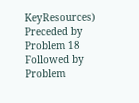KeyResources)
Preceded by
Problem 18
Followed by
Problem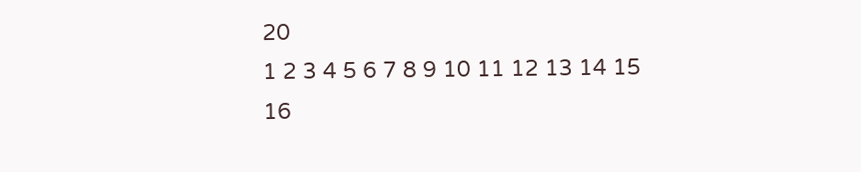20
1 2 3 4 5 6 7 8 9 10 11 12 13 14 15 16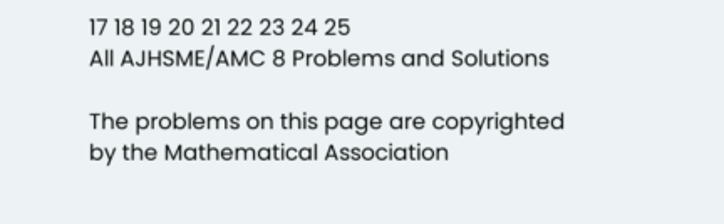17 18 19 20 21 22 23 24 25
All AJHSME/AMC 8 Problems and Solutions

The problems on this page are copyrighted by the Mathematical Association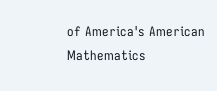of America's American Mathematics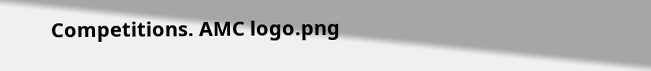Competitions. AMC logo.png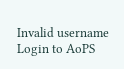Invalid username
Login to AoPS